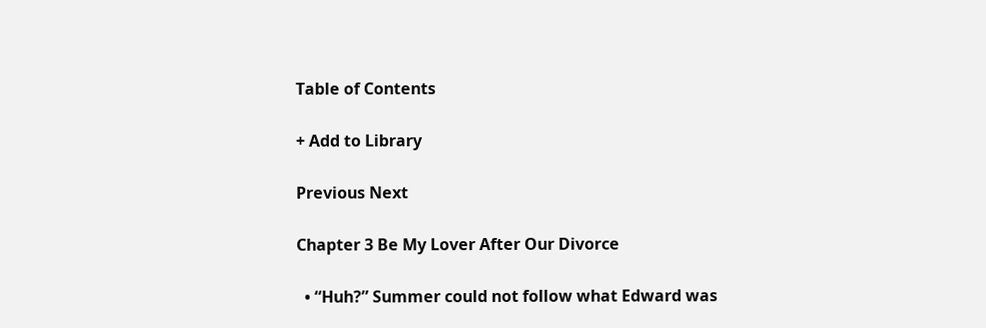Table of Contents

+ Add to Library

Previous Next

Chapter 3 Be My Lover After Our Divorce

  • “Huh?” Summer could not follow what Edward was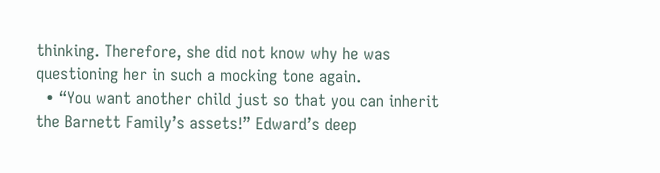thinking. Therefore, she did not know why he was questioning her in such a mocking tone again.
  • “You want another child just so that you can inherit the Barnett Family’s assets!” Edward’s deep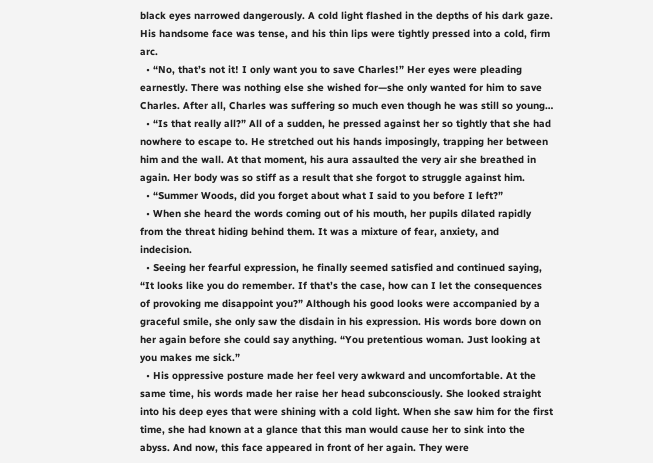black eyes narrowed dangerously. A cold light flashed in the depths of his dark gaze. His handsome face was tense, and his thin lips were tightly pressed into a cold, firm arc.
  • “No, that’s not it! I only want you to save Charles!” Her eyes were pleading earnestly. There was nothing else she wished for—she only wanted for him to save Charles. After all, Charles was suffering so much even though he was still so young…
  • “Is that really all?” All of a sudden, he pressed against her so tightly that she had nowhere to escape to. He stretched out his hands imposingly, trapping her between him and the wall. At that moment, his aura assaulted the very air she breathed in again. Her body was so stiff as a result that she forgot to struggle against him.
  • “Summer Woods, did you forget about what I said to you before I left?”
  • When she heard the words coming out of his mouth, her pupils dilated rapidly from the threat hiding behind them. It was a mixture of fear, anxiety, and indecision.
  • Seeing her fearful expression, he finally seemed satisfied and continued saying, “It looks like you do remember. If that’s the case, how can I let the consequences of provoking me disappoint you?” Although his good looks were accompanied by a graceful smile, she only saw the disdain in his expression. His words bore down on her again before she could say anything. “You pretentious woman. Just looking at you makes me sick.”
  • His oppressive posture made her feel very awkward and uncomfortable. At the same time, his words made her raise her head subconsciously. She looked straight into his deep eyes that were shining with a cold light. When she saw him for the first time, she had known at a glance that this man would cause her to sink into the abyss. And now, this face appeared in front of her again. They were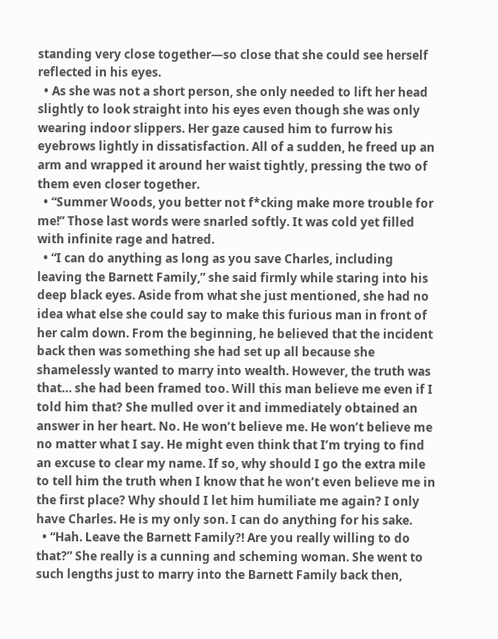standing very close together—so close that she could see herself reflected in his eyes.
  • As she was not a short person, she only needed to lift her head slightly to look straight into his eyes even though she was only wearing indoor slippers. Her gaze caused him to furrow his eyebrows lightly in dissatisfaction. All of a sudden, he freed up an arm and wrapped it around her waist tightly, pressing the two of them even closer together.
  • “Summer Woods, you better not f*cking make more trouble for me!” Those last words were snarled softly. It was cold yet filled with infinite rage and hatred.
  • “I can do anything as long as you save Charles, including leaving the Barnett Family,” she said firmly while staring into his deep black eyes. Aside from what she just mentioned, she had no idea what else she could say to make this furious man in front of her calm down. From the beginning, he believed that the incident back then was something she had set up all because she shamelessly wanted to marry into wealth. However, the truth was that… she had been framed too. Will this man believe me even if I told him that? She mulled over it and immediately obtained an answer in her heart. No. He won’t believe me. He won’t believe me no matter what I say. He might even think that I’m trying to find an excuse to clear my name. If so, why should I go the extra mile to tell him the truth when I know that he won’t even believe me in the first place? Why should I let him humiliate me again? I only have Charles. He is my only son. I can do anything for his sake.
  • “Hah. Leave the Barnett Family?! Are you really willing to do that?” She really is a cunning and scheming woman. She went to such lengths just to marry into the Barnett Family back then,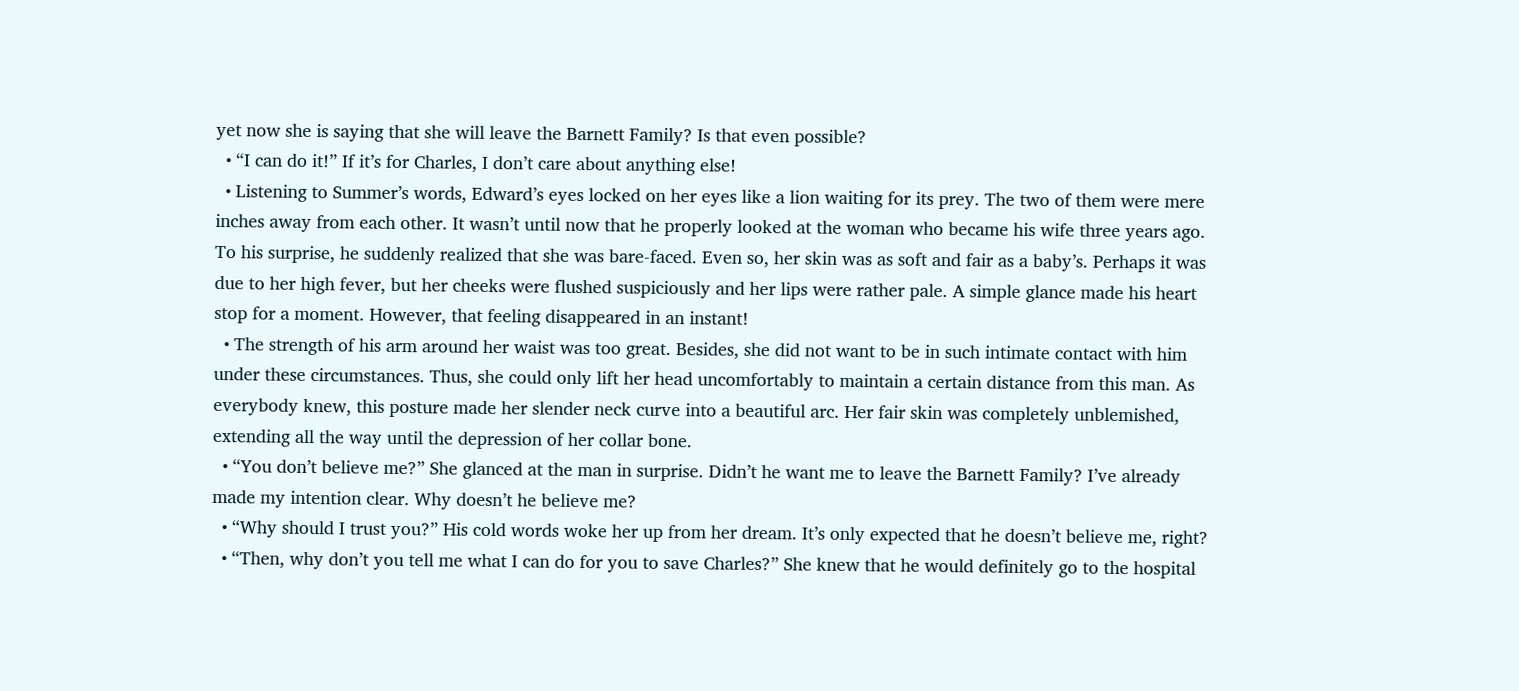yet now she is saying that she will leave the Barnett Family? Is that even possible?
  • “I can do it!” If it’s for Charles, I don’t care about anything else!
  • Listening to Summer’s words, Edward’s eyes locked on her eyes like a lion waiting for its prey. The two of them were mere inches away from each other. It wasn’t until now that he properly looked at the woman who became his wife three years ago. To his surprise, he suddenly realized that she was bare-faced. Even so, her skin was as soft and fair as a baby’s. Perhaps it was due to her high fever, but her cheeks were flushed suspiciously and her lips were rather pale. A simple glance made his heart stop for a moment. However, that feeling disappeared in an instant!
  • The strength of his arm around her waist was too great. Besides, she did not want to be in such intimate contact with him under these circumstances. Thus, she could only lift her head uncomfortably to maintain a certain distance from this man. As everybody knew, this posture made her slender neck curve into a beautiful arc. Her fair skin was completely unblemished, extending all the way until the depression of her collar bone.
  • “You don’t believe me?” She glanced at the man in surprise. Didn’t he want me to leave the Barnett Family? I’ve already made my intention clear. Why doesn’t he believe me?
  • “Why should I trust you?” His cold words woke her up from her dream. It’s only expected that he doesn’t believe me, right?
  • “Then, why don’t you tell me what I can do for you to save Charles?” She knew that he would definitely go to the hospital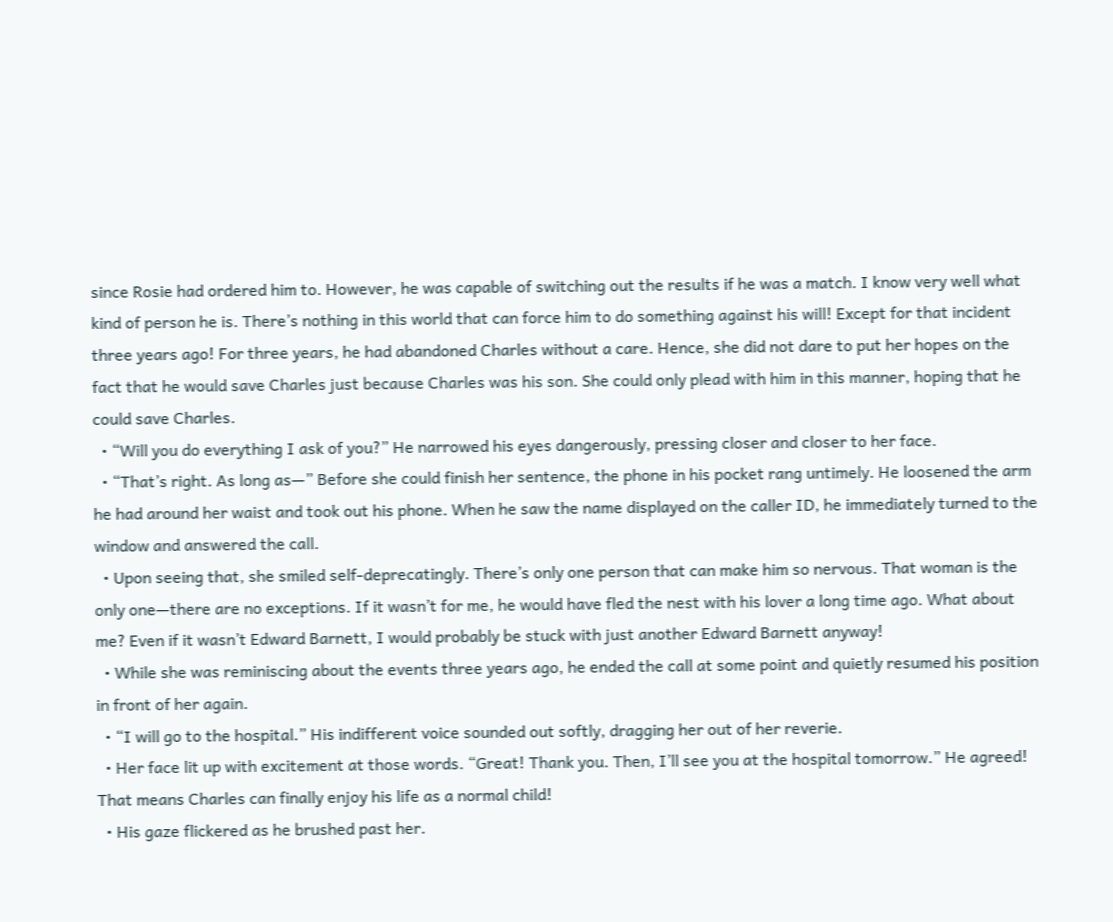since Rosie had ordered him to. However, he was capable of switching out the results if he was a match. I know very well what kind of person he is. There’s nothing in this world that can force him to do something against his will! Except for that incident three years ago! For three years, he had abandoned Charles without a care. Hence, she did not dare to put her hopes on the fact that he would save Charles just because Charles was his son. She could only plead with him in this manner, hoping that he could save Charles.
  • “Will you do everything I ask of you?” He narrowed his eyes dangerously, pressing closer and closer to her face.
  • “That’s right. As long as—” Before she could finish her sentence, the phone in his pocket rang untimely. He loosened the arm he had around her waist and took out his phone. When he saw the name displayed on the caller ID, he immediately turned to the window and answered the call.
  • Upon seeing that, she smiled self-deprecatingly. There’s only one person that can make him so nervous. That woman is the only one—there are no exceptions. If it wasn’t for me, he would have fled the nest with his lover a long time ago. What about me? Even if it wasn’t Edward Barnett, I would probably be stuck with just another Edward Barnett anyway!
  • While she was reminiscing about the events three years ago, he ended the call at some point and quietly resumed his position in front of her again.
  • “I will go to the hospital.” His indifferent voice sounded out softly, dragging her out of her reverie.
  • Her face lit up with excitement at those words. “Great! Thank you. Then, I’ll see you at the hospital tomorrow.” He agreed! That means Charles can finally enjoy his life as a normal child!
  • His gaze flickered as he brushed past her.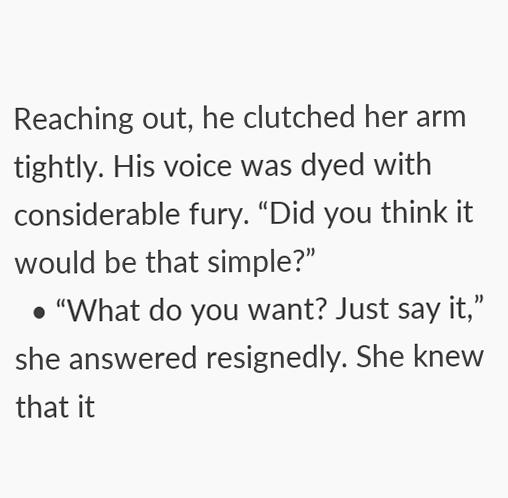Reaching out, he clutched her arm tightly. His voice was dyed with considerable fury. “Did you think it would be that simple?”
  • “What do you want? Just say it,” she answered resignedly. She knew that it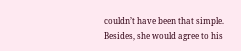couldn’t have been that simple. Besides, she would agree to his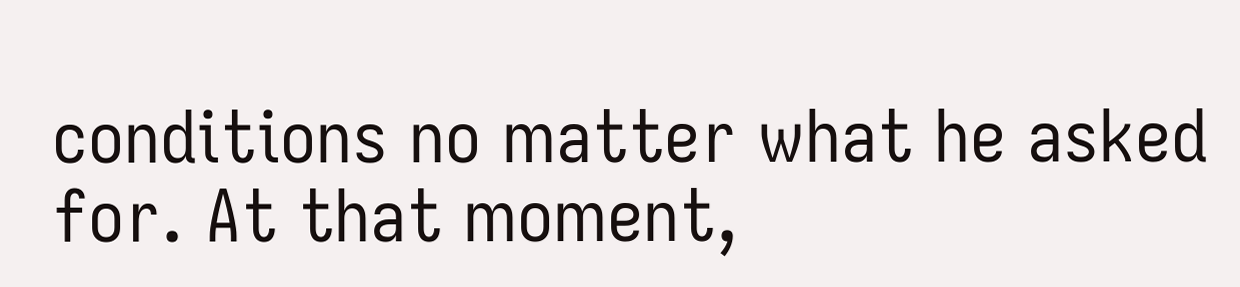conditions no matter what he asked for. At that moment,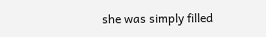she was simply filled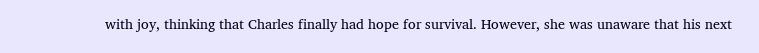with joy, thinking that Charles finally had hope for survival. However, she was unaware that his next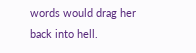words would drag her back into hell.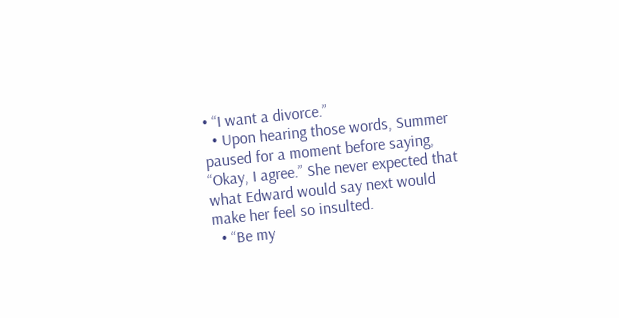• “I want a divorce.”
  • Upon hearing those words, Summer paused for a moment before saying, “Okay, I agree.” She never expected that what Edward would say next would make her feel so insulted.
  • “Be my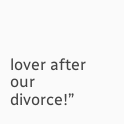lover after our divorce!”